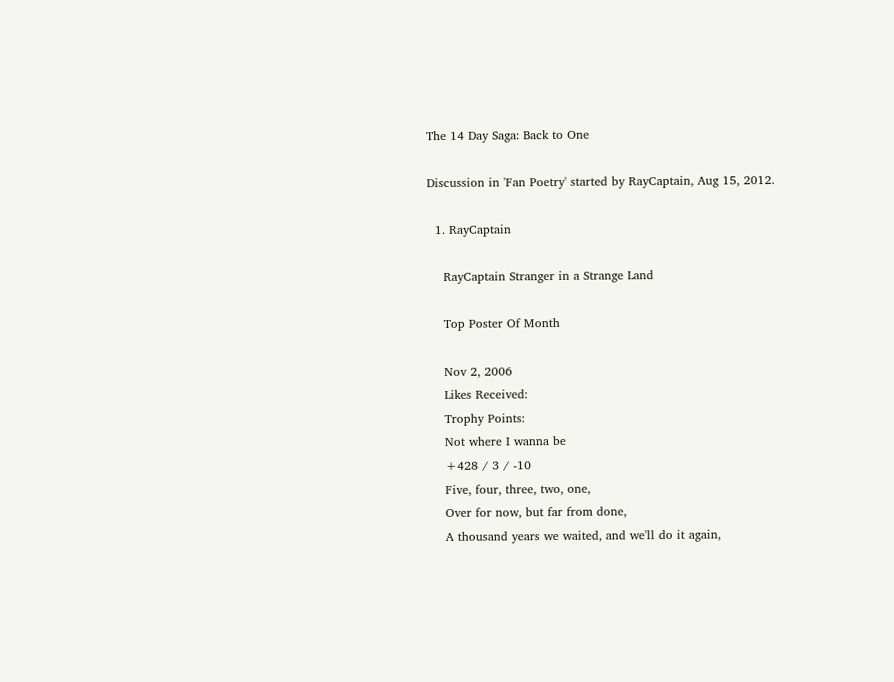The 14 Day Saga: Back to One

Discussion in 'Fan Poetry' started by RayCaptain, Aug 15, 2012.

  1. RayCaptain

    RayCaptain Stranger in a Strange Land

    Top Poster Of Month

    Nov 2, 2006
    Likes Received:
    Trophy Points:
    Not where I wanna be
    +428 / 3 / -10
    Five, four, three, two, one,
    Over for now, but far from done,
    A thousand years we waited, and we'll do it again,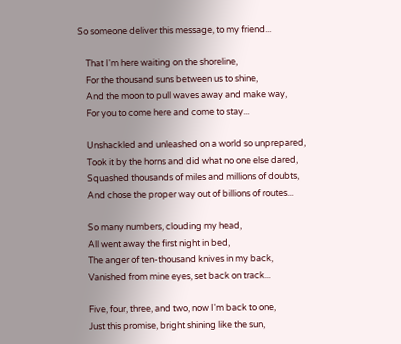So someone deliver this message, to my friend...

    That I'm here waiting on the shoreline,
    For the thousand suns between us to shine,
    And the moon to pull waves away and make way,
    For you to come here and come to stay...

    Unshackled and unleashed on a world so unprepared,
    Took it by the horns and did what no one else dared,
    Squashed thousands of miles and millions of doubts,
    And chose the proper way out of billions of routes...

    So many numbers, clouding my head,
    All went away the first night in bed,
    The anger of ten-thousand knives in my back,
    Vanished from mine eyes, set back on track...

    Five, four, three, and two, now I'm back to one,
    Just this promise, bright shining like the sun,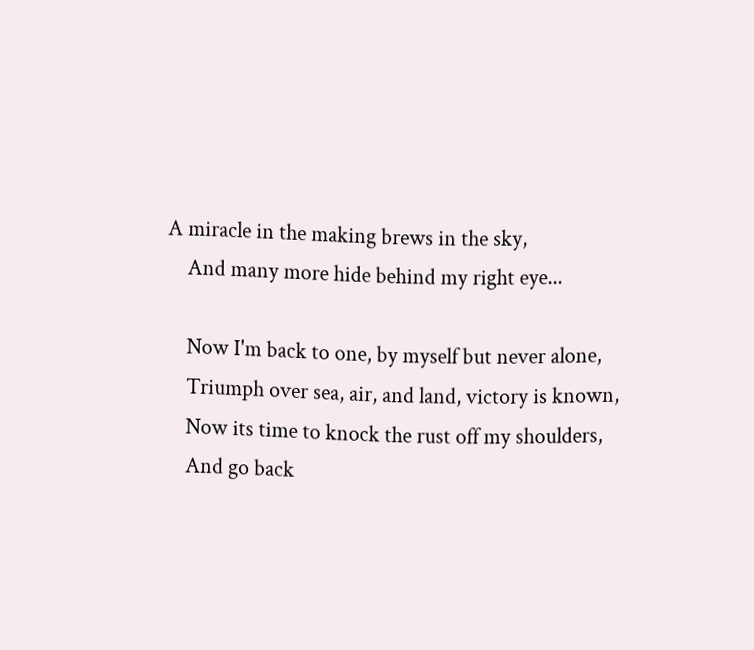A miracle in the making brews in the sky,
    And many more hide behind my right eye...

    Now I'm back to one, by myself but never alone,
    Triumph over sea, air, and land, victory is known,
    Now its time to knock the rust off my shoulders,
    And go back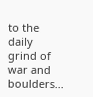to the daily grind of war and boulders...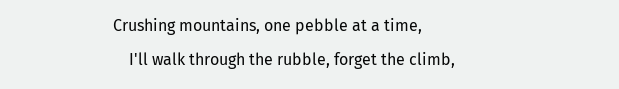Crushing mountains, one pebble at a time,
    I'll walk through the rubble, forget the climb,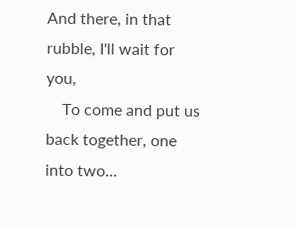And there, in that rubble, I'll wait for you,
    To come and put us back together, one into two...